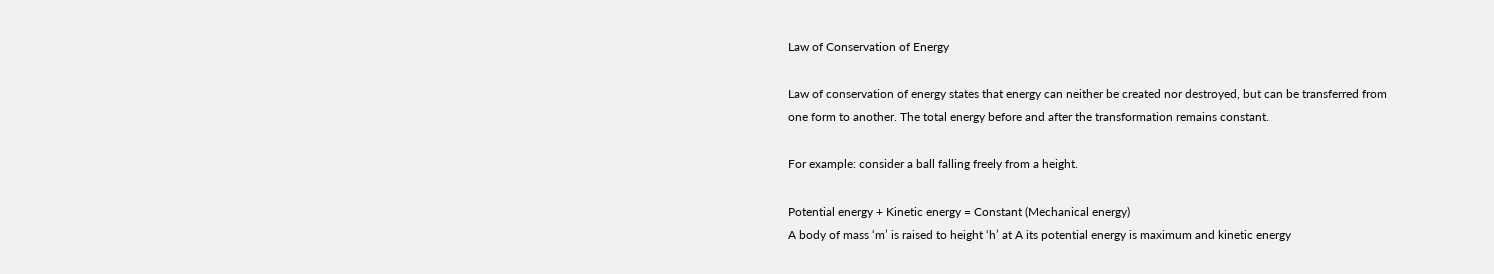Law of Conservation of Energy

Law of conservation of energy states that energy can neither be created nor destroyed, but can be transferred from one form to another. The total energy before and after the transformation remains constant.

For example: consider a ball falling freely from a height.

Potential energy + Kinetic energy = Constant (Mechanical energy)
A body of mass ‘m’ is raised to height ‘h’ at A its potential energy is maximum and kinetic energy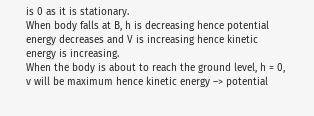is 0 as it is stationary.
When body falls at B, h is decreasing hence potential energy decreases and V is increasing hence kinetic energy is increasing.
When the body is about to reach the ground level, h = 0, v will be maximum hence kinetic energy –> potential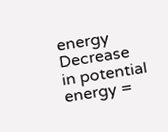energy
Decrease in potential energy =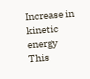Increase in kinetic energy
This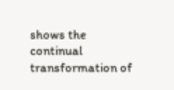shows the continual transformation of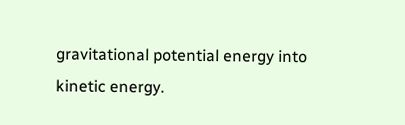gravitational potential energy into kinetic energy.